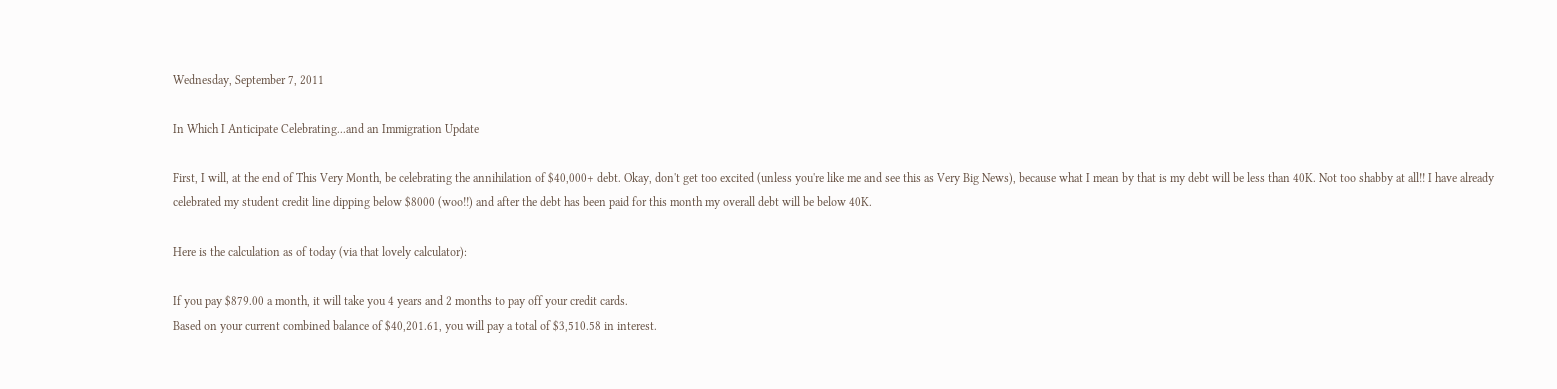Wednesday, September 7, 2011

In Which I Anticipate Celebrating...and an Immigration Update

First, I will, at the end of This Very Month, be celebrating the annihilation of $40,000+ debt. Okay, don't get too excited (unless you're like me and see this as Very Big News), because what I mean by that is my debt will be less than 40K. Not too shabby at all!! I have already celebrated my student credit line dipping below $8000 (woo!!) and after the debt has been paid for this month my overall debt will be below 40K.

Here is the calculation as of today (via that lovely calculator):

If you pay $879.00 a month, it will take you 4 years and 2 months to pay off your credit cards.
Based on your current combined balance of $40,201.61, you will pay a total of $3,510.58 in interest.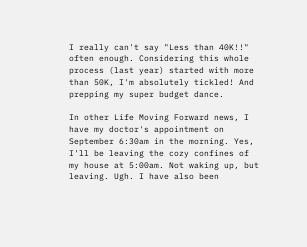I really can't say "Less than 40K!!" often enough. Considering this whole process (last year) started with more than 50K, I'm absolutely tickled! And prepping my super budget dance.

In other Life Moving Forward news, I have my doctor's appointment on September 6:30am in the morning. Yes, I'll be leaving the cozy confines of my house at 5:00am. Not waking up, but leaving. Ugh. I have also been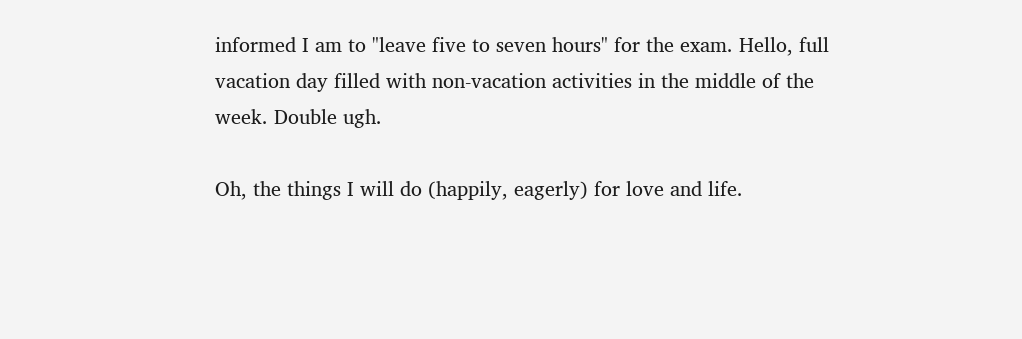informed I am to "leave five to seven hours" for the exam. Hello, full vacation day filled with non-vacation activities in the middle of the week. Double ugh.

Oh, the things I will do (happily, eagerly) for love and life.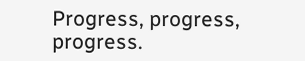Progress, progress, progress.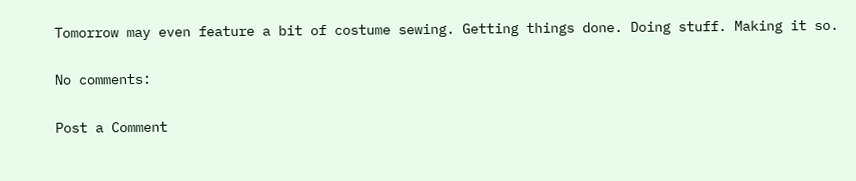Tomorrow may even feature a bit of costume sewing. Getting things done. Doing stuff. Making it so.

No comments:

Post a Comment